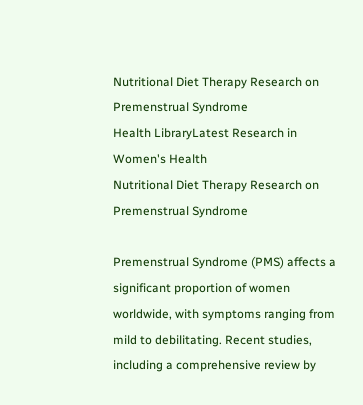Nutritional Diet Therapy Research on Premenstrual Syndrome
Health LibraryLatest Research in Women's Health
Nutritional Diet Therapy Research on Premenstrual Syndrome

Premenstrual Syndrome (PMS) affects a significant proportion of women worldwide, with symptoms ranging from mild to debilitating. Recent studies, including a comprehensive review by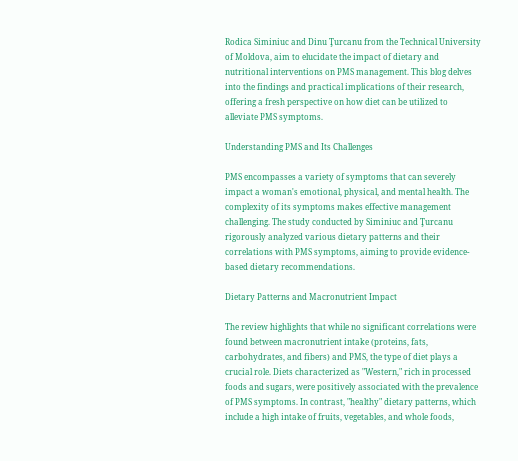Rodica Siminiuc and Dinu Ţurcanu from the Technical University of Moldova, aim to elucidate the impact of dietary and nutritional interventions on PMS management. This blog delves into the findings and practical implications of their research, offering a fresh perspective on how diet can be utilized to alleviate PMS symptoms.

Understanding PMS and Its Challenges

PMS encompasses a variety of symptoms that can severely impact a woman's emotional, physical, and mental health. The complexity of its symptoms makes effective management challenging. The study conducted by Siminiuc and Ţurcanu rigorously analyzed various dietary patterns and their correlations with PMS symptoms, aiming to provide evidence-based dietary recommendations.

Dietary Patterns and Macronutrient Impact

The review highlights that while no significant correlations were found between macronutrient intake (proteins, fats, carbohydrates, and fibers) and PMS, the type of diet plays a crucial role. Diets characterized as "Western," rich in processed foods and sugars, were positively associated with the prevalence of PMS symptoms. In contrast, "healthy" dietary patterns, which include a high intake of fruits, vegetables, and whole foods,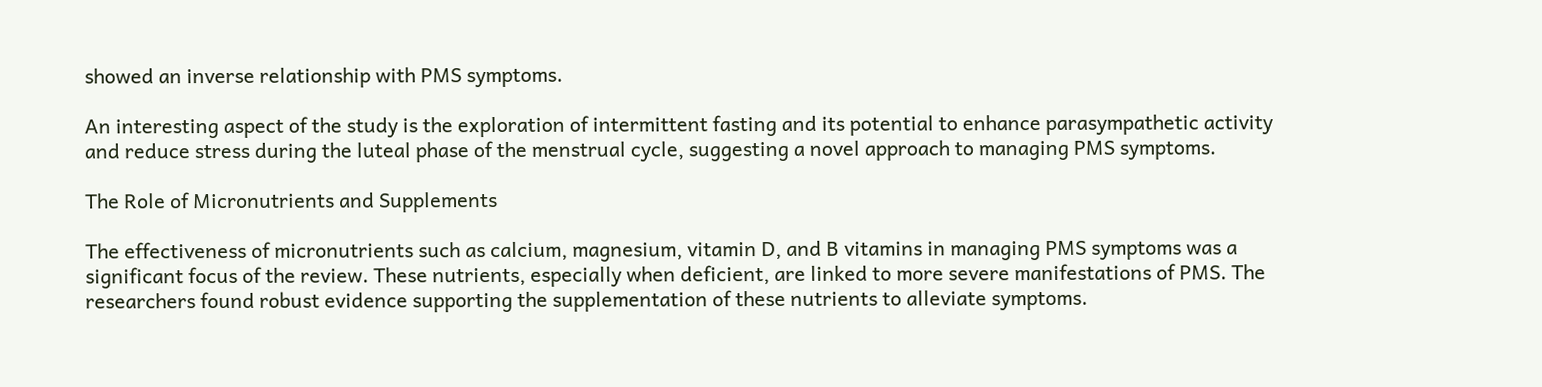showed an inverse relationship with PMS symptoms.

An interesting aspect of the study is the exploration of intermittent fasting and its potential to enhance parasympathetic activity and reduce stress during the luteal phase of the menstrual cycle, suggesting a novel approach to managing PMS symptoms.

The Role of Micronutrients and Supplements

The effectiveness of micronutrients such as calcium, magnesium, vitamin D, and B vitamins in managing PMS symptoms was a significant focus of the review. These nutrients, especially when deficient, are linked to more severe manifestations of PMS. The researchers found robust evidence supporting the supplementation of these nutrients to alleviate symptoms.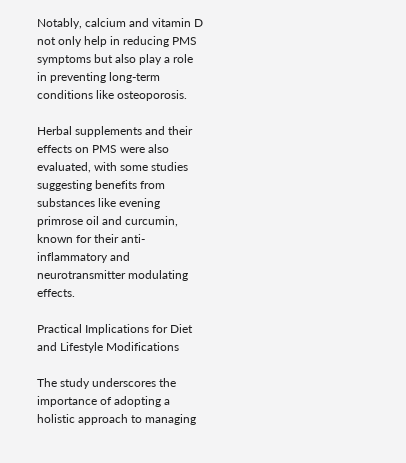Notably, calcium and vitamin D not only help in reducing PMS symptoms but also play a role in preventing long-term conditions like osteoporosis.

Herbal supplements and their effects on PMS were also evaluated, with some studies suggesting benefits from substances like evening primrose oil and curcumin, known for their anti-inflammatory and neurotransmitter modulating effects.

Practical Implications for Diet and Lifestyle Modifications

The study underscores the importance of adopting a holistic approach to managing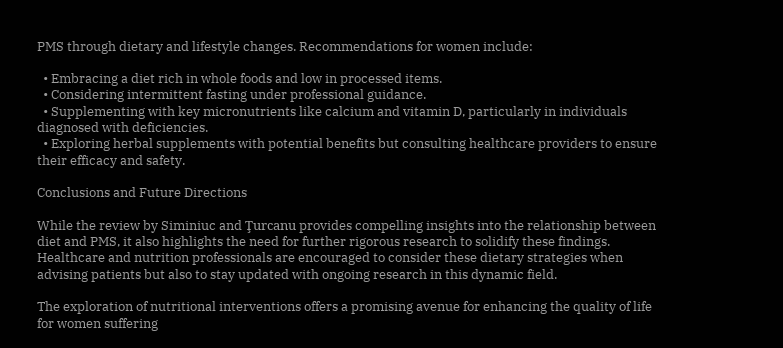PMS through dietary and lifestyle changes. Recommendations for women include:

  • Embracing a diet rich in whole foods and low in processed items.
  • Considering intermittent fasting under professional guidance.
  • Supplementing with key micronutrients like calcium and vitamin D, particularly in individuals diagnosed with deficiencies.
  • Exploring herbal supplements with potential benefits but consulting healthcare providers to ensure their efficacy and safety.

Conclusions and Future Directions

While the review by Siminiuc and Ţurcanu provides compelling insights into the relationship between diet and PMS, it also highlights the need for further rigorous research to solidify these findings. Healthcare and nutrition professionals are encouraged to consider these dietary strategies when advising patients but also to stay updated with ongoing research in this dynamic field.

The exploration of nutritional interventions offers a promising avenue for enhancing the quality of life for women suffering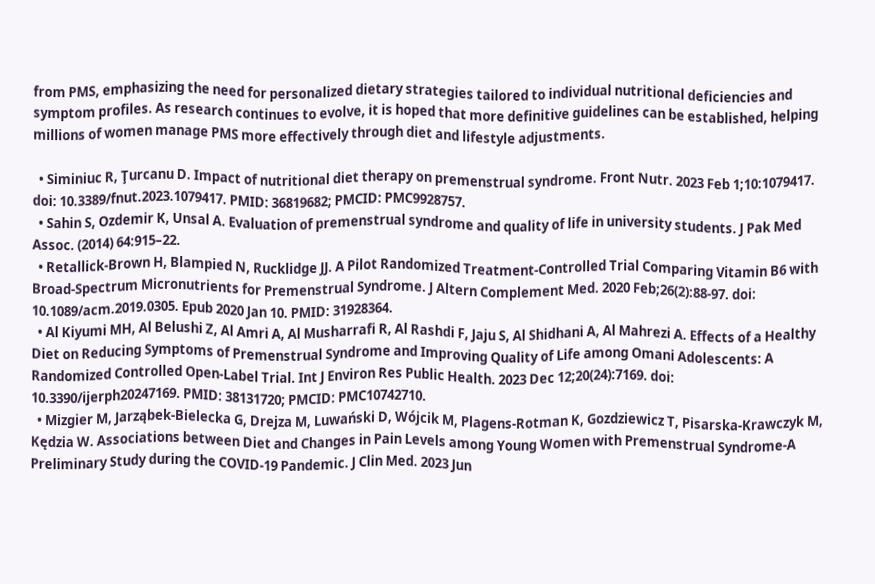from PMS, emphasizing the need for personalized dietary strategies tailored to individual nutritional deficiencies and symptom profiles. As research continues to evolve, it is hoped that more definitive guidelines can be established, helping millions of women manage PMS more effectively through diet and lifestyle adjustments.

  • Siminiuc R, Ţurcanu D. Impact of nutritional diet therapy on premenstrual syndrome. Front Nutr. 2023 Feb 1;10:1079417. doi: 10.3389/fnut.2023.1079417. PMID: 36819682; PMCID: PMC9928757.
  • Sahin S, Ozdemir K, Unsal A. Evaluation of premenstrual syndrome and quality of life in university students. J Pak Med Assoc. (2014) 64:915–22.
  • Retallick-Brown H, Blampied N, Rucklidge JJ. A Pilot Randomized Treatment-Controlled Trial Comparing Vitamin B6 with Broad-Spectrum Micronutrients for Premenstrual Syndrome. J Altern Complement Med. 2020 Feb;26(2):88-97. doi: 10.1089/acm.2019.0305. Epub 2020 Jan 10. PMID: 31928364.
  • Al Kiyumi MH, Al Belushi Z, Al Amri A, Al Musharrafi R, Al Rashdi F, Jaju S, Al Shidhani A, Al Mahrezi A. Effects of a Healthy Diet on Reducing Symptoms of Premenstrual Syndrome and Improving Quality of Life among Omani Adolescents: A Randomized Controlled Open-Label Trial. Int J Environ Res Public Health. 2023 Dec 12;20(24):7169. doi: 10.3390/ijerph20247169. PMID: 38131720; PMCID: PMC10742710.
  • Mizgier M, Jarząbek-Bielecka G, Drejza M, Luwański D, Wójcik M, Plagens-Rotman K, Gozdziewicz T, Pisarska-Krawczyk M, Kędzia W. Associations between Diet and Changes in Pain Levels among Young Women with Premenstrual Syndrome-A Preliminary Study during the COVID-19 Pandemic. J Clin Med. 2023 Jun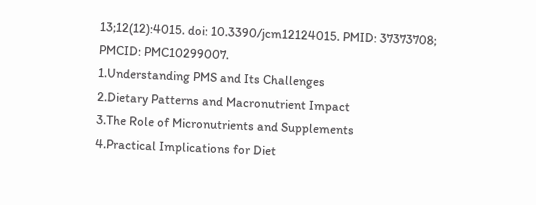13;12(12):4015. doi: 10.3390/jcm12124015. PMID: 37373708; PMCID: PMC10299007.
1.Understanding PMS and Its Challenges
2.Dietary Patterns and Macronutrient Impact
3.The Role of Micronutrients and Supplements
4.Practical Implications for Diet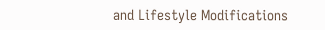and Lifestyle Modifications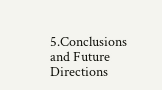5.Conclusions and Future Directions